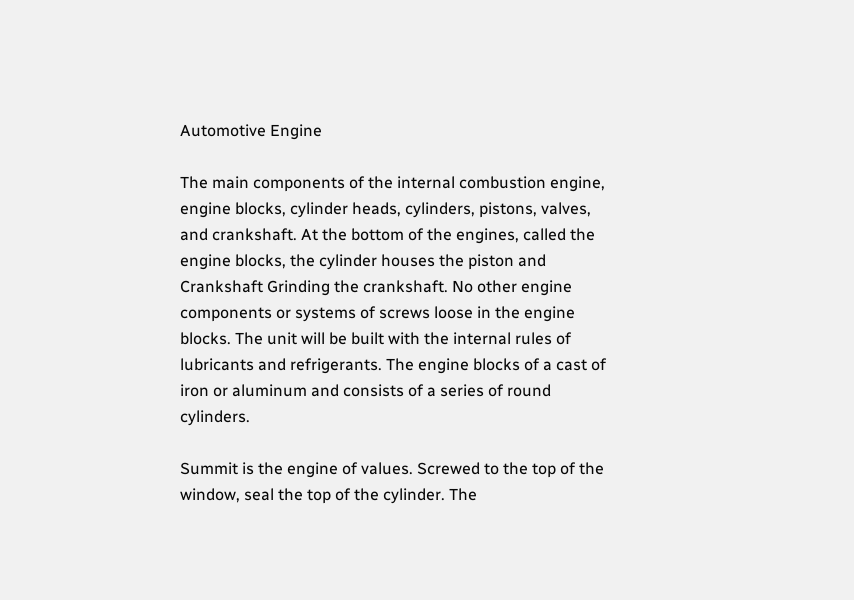Automotive Engine

The main components of the internal combustion engine, engine blocks, cylinder heads, cylinders, pistons, valves, and crankshaft. At the bottom of the engines, called the engine blocks, the cylinder houses the piston and Crankshaft Grinding the crankshaft. No other engine components or systems of screws loose in the engine blocks. The unit will be built with the internal rules of lubricants and refrigerants. The engine blocks of a cast of iron or aluminum and consists of a series of round cylinders.

Summit is the engine of values. Screwed to the top of the window, seal the top of the cylinder. The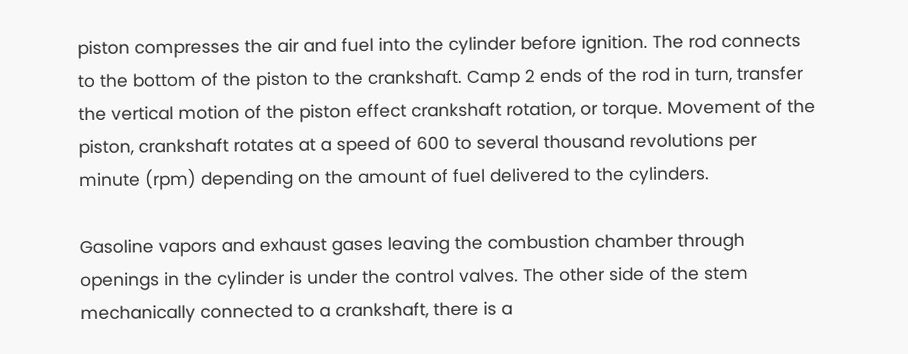piston compresses the air and fuel into the cylinder before ignition. The rod connects to the bottom of the piston to the crankshaft. Camp 2 ends of the rod in turn, transfer the vertical motion of the piston effect crankshaft rotation, or torque. Movement of the piston, crankshaft rotates at a speed of 600 to several thousand revolutions per minute (rpm) depending on the amount of fuel delivered to the cylinders.

Gasoline vapors and exhaust gases leaving the combustion chamber through openings in the cylinder is under the control valves. The other side of the stem mechanically connected to a crankshaft, there is a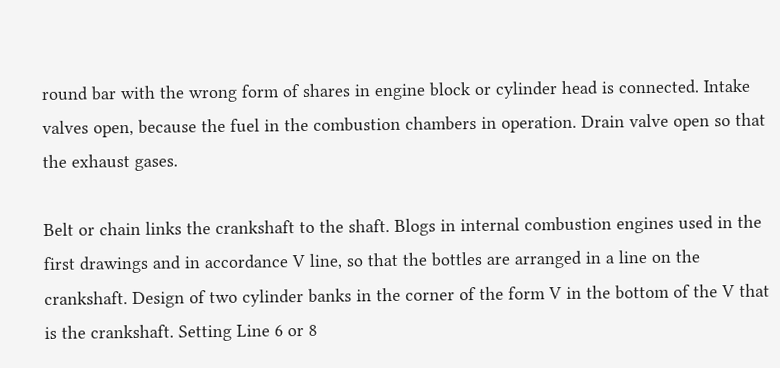round bar with the wrong form of shares in engine block or cylinder head is connected. Intake valves open, because the fuel in the combustion chambers in operation. Drain valve open so that the exhaust gases.

Belt or chain links the crankshaft to the shaft. Blogs in internal combustion engines used in the first drawings and in accordance V line, so that the bottles are arranged in a line on the crankshaft. Design of two cylinder banks in the corner of the form V in the bottom of the V that is the crankshaft. Setting Line 6 or 8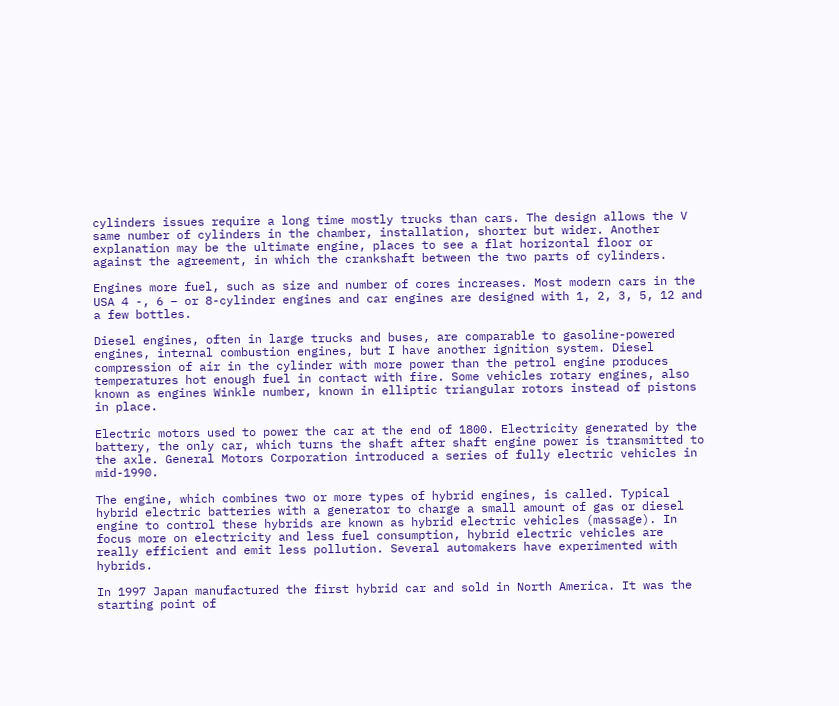cylinders issues require a long time mostly trucks than cars. The design allows the V same number of cylinders in the chamber, installation, shorter but wider. Another explanation may be the ultimate engine, places to see a flat horizontal floor or against the agreement, in which the crankshaft between the two parts of cylinders.

Engines more fuel, such as size and number of cores increases. Most modern cars in the USA 4 -, 6 – or 8-cylinder engines and car engines are designed with 1, 2, 3, 5, 12 and a few bottles.

Diesel engines, often in large trucks and buses, are comparable to gasoline-powered engines, internal combustion engines, but I have another ignition system. Diesel compression of air in the cylinder with more power than the petrol engine produces temperatures hot enough fuel in contact with fire. Some vehicles rotary engines, also known as engines Winkle number, known in elliptic triangular rotors instead of pistons in place.

Electric motors used to power the car at the end of 1800. Electricity generated by the battery, the only car, which turns the shaft after shaft engine power is transmitted to the axle. General Motors Corporation introduced a series of fully electric vehicles in mid-1990.

The engine, which combines two or more types of hybrid engines, is called. Typical hybrid electric batteries with a generator to charge a small amount of gas or diesel engine to control these hybrids are known as hybrid electric vehicles (massage). In focus more on electricity and less fuel consumption, hybrid electric vehicles are really efficient and emit less pollution. Several automakers have experimented with hybrids.

In 1997 Japan manufactured the first hybrid car and sold in North America. It was the starting point of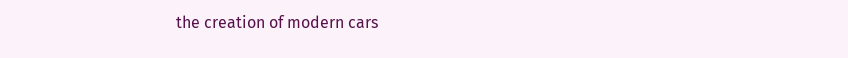the creation of modern cars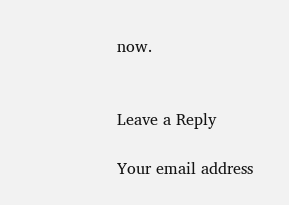now.


Leave a Reply

Your email address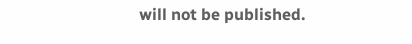will not be published.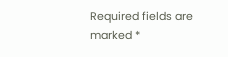Required fields are marked *